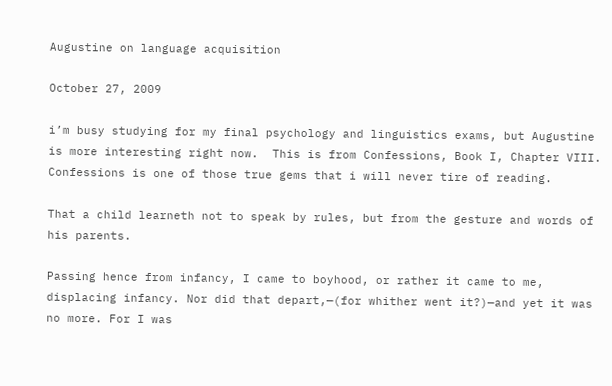Augustine on language acquisition

October 27, 2009

i’m busy studying for my final psychology and linguistics exams, but Augustine is more interesting right now.  This is from Confessions, Book I, Chapter VIII.  Confessions is one of those true gems that i will never tire of reading.

That a child learneth not to speak by rules, but from the gesture and words of his parents.

Passing hence from infancy, I came to boyhood, or rather it came to me, displacing infancy. Nor did that depart,—(for whither went it?)—and yet it was no more. For I was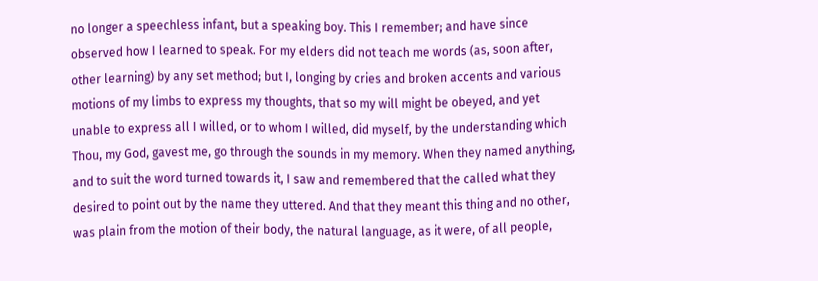no longer a speechless infant, but a speaking boy. This I remember; and have since observed how I learned to speak. For my elders did not teach me words (as, soon after, other learning) by any set method; but I, longing by cries and broken accents and various motions of my limbs to express my thoughts, that so my will might be obeyed, and yet unable to express all I willed, or to whom I willed, did myself, by the understanding which Thou, my God, gavest me, go through the sounds in my memory. When they named anything, and to suit the word turned towards it, I saw and remembered that the called what they desired to point out by the name they uttered. And that they meant this thing and no other, was plain from the motion of their body, the natural language, as it were, of all people,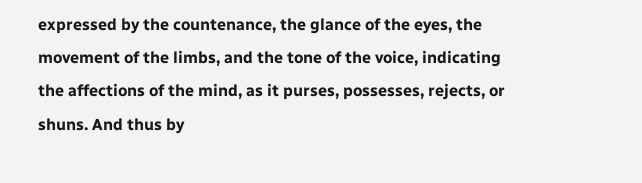expressed by the countenance, the glance of the eyes, the movement of the limbs, and the tone of the voice, indicating the affections of the mind, as it purses, possesses, rejects, or shuns. And thus by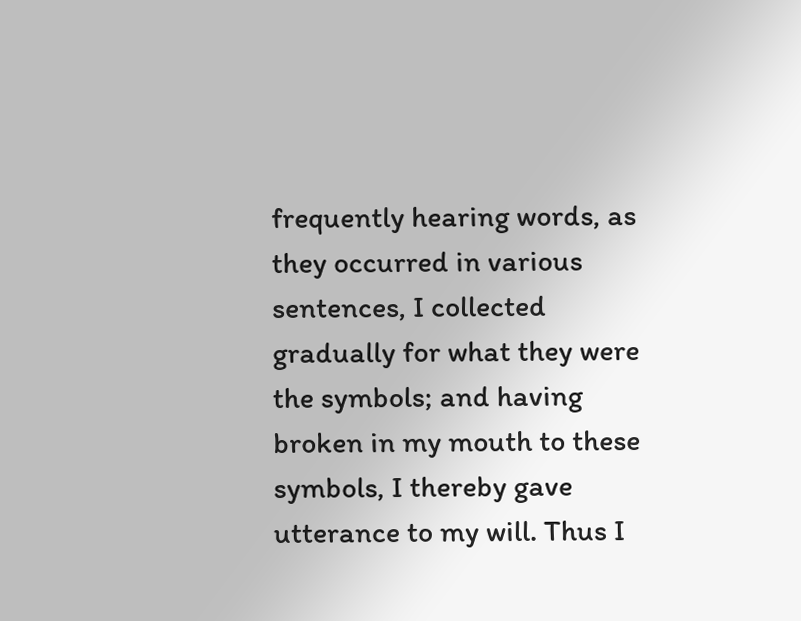frequently hearing words, as they occurred in various sentences, I collected gradually for what they were the symbols; and having broken in my mouth to these symbols, I thereby gave utterance to my will. Thus I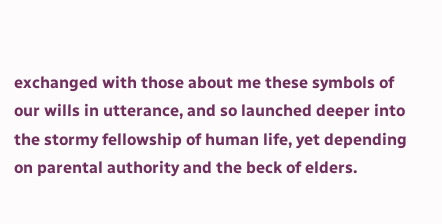exchanged with those about me these symbols of our wills in utterance, and so launched deeper into the stormy fellowship of human life, yet depending on parental authority and the beck of elders.